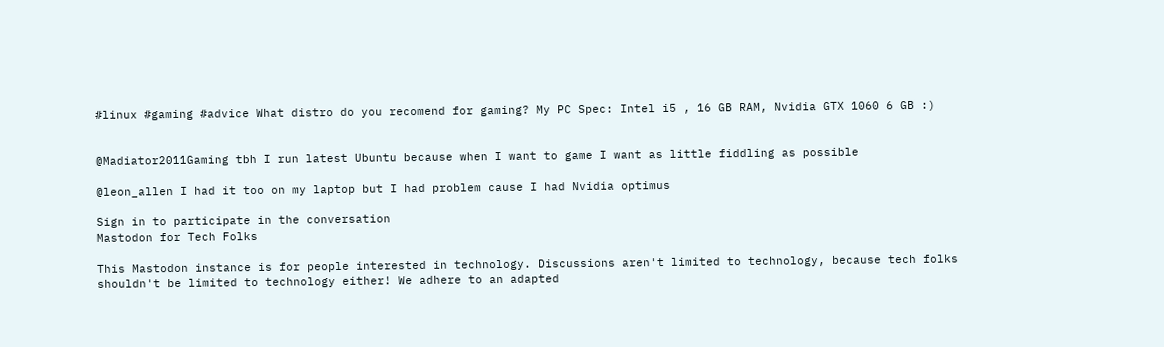#linux #gaming #advice What distro do you recomend for gaming? My PC Spec: Intel i5 , 16 GB RAM, Nvidia GTX 1060 6 GB :)


@Madiator2011Gaming tbh I run latest Ubuntu because when I want to game I want as little fiddling as possible

@leon_allen I had it too on my laptop but I had problem cause I had Nvidia optimus

Sign in to participate in the conversation
Mastodon for Tech Folks

This Mastodon instance is for people interested in technology. Discussions aren't limited to technology, because tech folks shouldn't be limited to technology either! We adhere to an adapted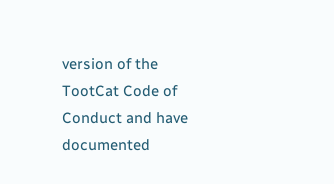version of the TootCat Code of Conduct and have documented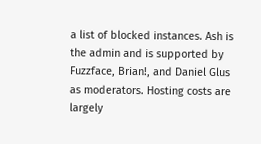a list of blocked instances. Ash is the admin and is supported by Fuzzface, Brian!, and Daniel Glus as moderators. Hosting costs are largely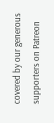covered by our generous supporters on Patreon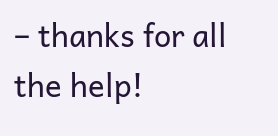– thanks for all the help!